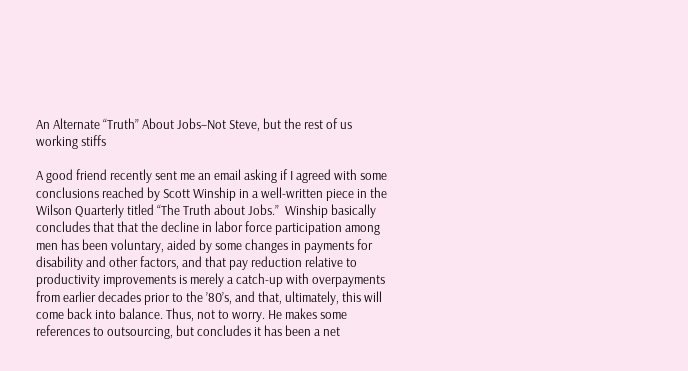An Alternate “Truth” About Jobs–Not Steve, but the rest of us working stiffs

A good friend recently sent me an email asking if I agreed with some conclusions reached by Scott Winship in a well-written piece in the Wilson Quarterly titled “The Truth about Jobs.”  Winship basically concludes that that the decline in labor force participation among men has been voluntary, aided by some changes in payments for disability and other factors, and that pay reduction relative to productivity improvements is merely a catch-up with overpayments from earlier decades prior to the ’80’s, and that, ultimately, this will come back into balance. Thus, not to worry. He makes some references to outsourcing, but concludes it has been a net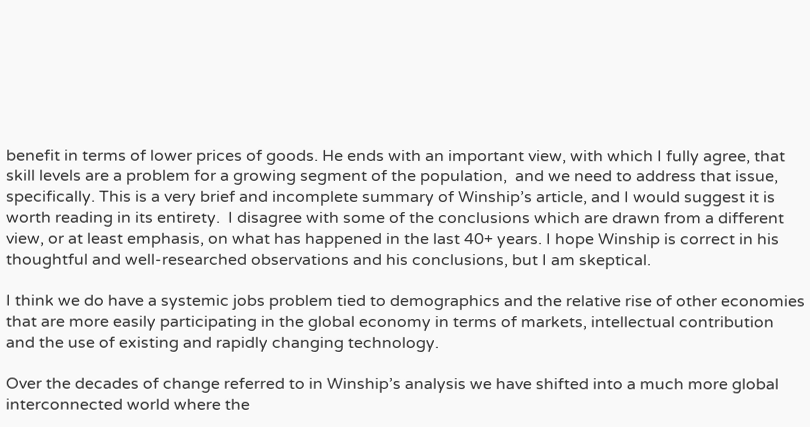benefit in terms of lower prices of goods. He ends with an important view, with which I fully agree, that skill levels are a problem for a growing segment of the population,  and we need to address that issue, specifically. This is a very brief and incomplete summary of Winship’s article, and I would suggest it is worth reading in its entirety.  I disagree with some of the conclusions which are drawn from a different view, or at least emphasis, on what has happened in the last 40+ years. I hope Winship is correct in his thoughtful and well-researched observations and his conclusions, but I am skeptical.

I think we do have a systemic jobs problem tied to demographics and the relative rise of other economies that are more easily participating in the global economy in terms of markets, intellectual contribution and the use of existing and rapidly changing technology.

Over the decades of change referred to in Winship’s analysis we have shifted into a much more global interconnected world where the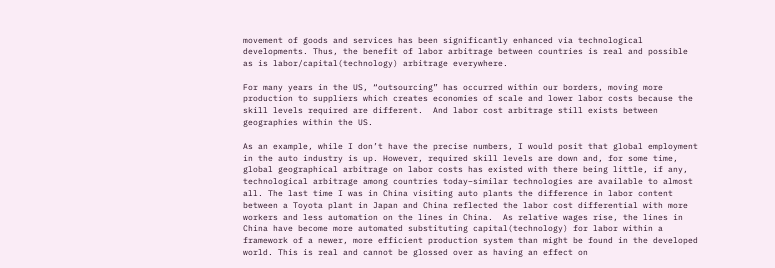movement of goods and services has been significantly enhanced via technological developments. Thus, the benefit of labor arbitrage between countries is real and possible as is labor/capital(technology) arbitrage everywhere.

For many years in the US, “outsourcing” has occurred within our borders, moving more production to suppliers which creates economies of scale and lower labor costs because the skill levels required are different.  And labor cost arbitrage still exists between geographies within the US.

As an example, while I don’t have the precise numbers, I would posit that global employment in the auto industry is up. However, required skill levels are down and, for some time, global geographical arbitrage on labor costs has existed with there being little, if any,  technological arbitrage among countries today–similar technologies are available to almost all. The last time I was in China visiting auto plants the difference in labor content between a Toyota plant in Japan and China reflected the labor cost differential with more workers and less automation on the lines in China.  As relative wages rise, the lines in China have become more automated substituting capital(technology) for labor within a framework of a newer, more efficient production system than might be found in the developed world. This is real and cannot be glossed over as having an effect on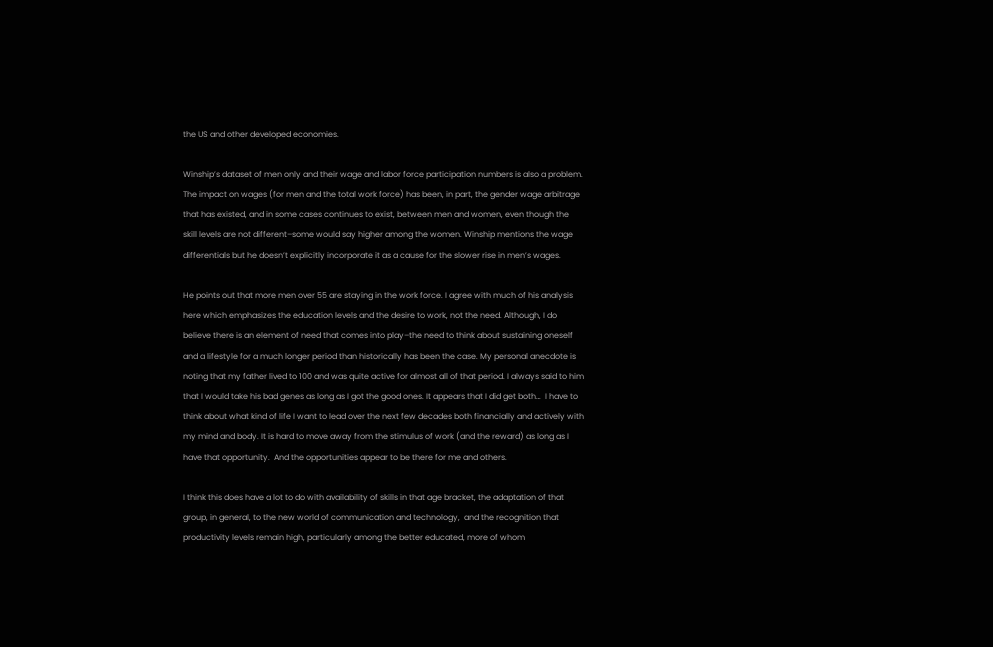the US and other developed economies.

Winship’s dataset of men only and their wage and labor force participation numbers is also a problem. The impact on wages (for men and the total work force) has been, in part, the gender wage arbitrage that has existed, and in some cases continues to exist, between men and women, even though the skill levels are not different–some would say higher among the women. Winship mentions the wage differentials but he doesn’t explicitly incorporate it as a cause for the slower rise in men’s wages.

He points out that more men over 55 are staying in the work force. I agree with much of his analysis here which emphasizes the education levels and the desire to work, not the need. Although, I do believe there is an element of need that comes into play–the need to think about sustaining oneself and a lifestyle for a much longer period than historically has been the case. My personal anecdote is noting that my father lived to 100 and was quite active for almost all of that period. I always said to him that I would take his bad genes as long as I got the good ones. It appears that I did get both…  I have to think about what kind of life I want to lead over the next few decades both financially and actively with my mind and body. It is hard to move away from the stimulus of work (and the reward) as long as I have that opportunity.  And the opportunities appear to be there for me and others.

I think this does have a lot to do with availability of skills in that age bracket, the adaptation of that group, in general, to the new world of communication and technology,  and the recognition that productivity levels remain high, particularly among the better educated, more of whom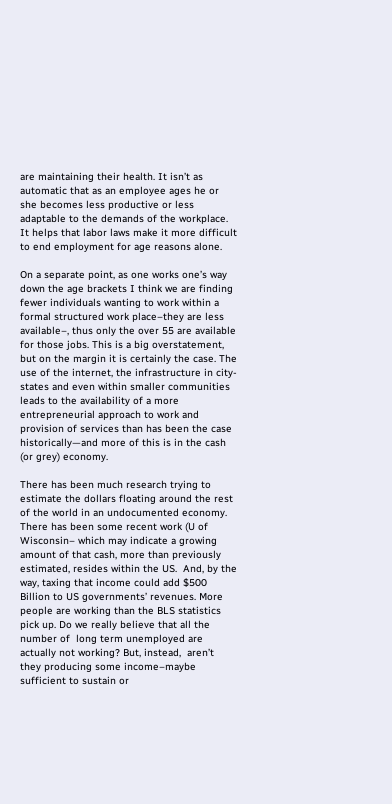are maintaining their health. It isn’t as automatic that as an employee ages he or she becomes less productive or less adaptable to the demands of the workplace. It helps that labor laws make it more difficult to end employment for age reasons alone.

On a separate point, as one works one’s way down the age brackets I think we are finding fewer individuals wanting to work within a formal structured work place–they are less available–, thus only the over 55 are available for those jobs. This is a big overstatement, but on the margin it is certainly the case. The use of the internet, the infrastructure in city-states and even within smaller communities leads to the availability of a more entrepreneurial approach to work and provision of services than has been the case historically—and more of this is in the cash (or grey) economy.

There has been much research trying to estimate the dollars floating around the rest of the world in an undocumented economy. There has been some recent work (U of Wisconsin– which may indicate a growing amount of that cash, more than previously estimated, resides within the US.  And, by the way, taxing that income could add $500 Billion to US governments’ revenues. More people are working than the BLS statistics pick up. Do we really believe that all the number of  long term unemployed are actually not working? But, instead,  aren’t they producing some income–maybe sufficient to sustain or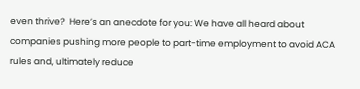even thrive?  Here’s an anecdote for you: We have all heard about companies pushing more people to part-time employment to avoid ACA rules and, ultimately reduce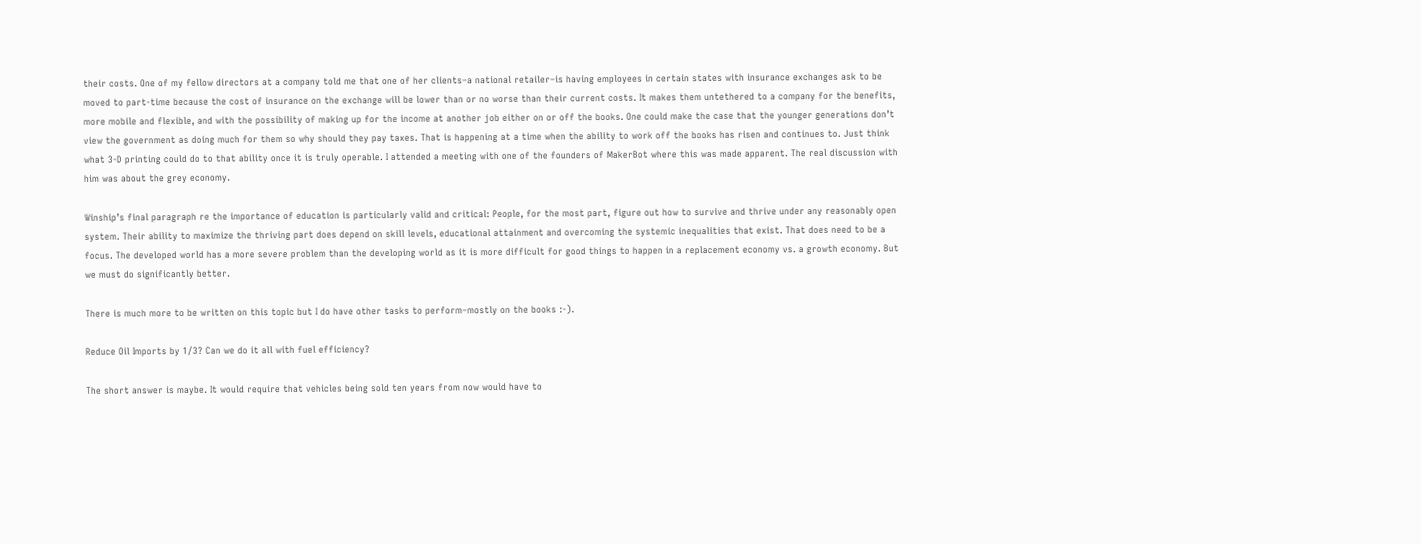their costs. One of my fellow directors at a company told me that one of her clients–a national retailer–is having employees in certain states with insurance exchanges ask to be moved to part-time because the cost of insurance on the exchange will be lower than or no worse than their current costs. It makes them untethered to a company for the benefits, more mobile and flexible, and with the possibility of making up for the income at another job either on or off the books. One could make the case that the younger generations don’t view the government as doing much for them so why should they pay taxes. That is happening at a time when the ability to work off the books has risen and continues to. Just think what 3-D printing could do to that ability once it is truly operable. I attended a meeting with one of the founders of MakerBot where this was made apparent. The real discussion with him was about the grey economy.

Winship’s final paragraph re the importance of education is particularly valid and critical: People, for the most part, figure out how to survive and thrive under any reasonably open system. Their ability to maximize the thriving part does depend on skill levels, educational attainment and overcoming the systemic inequalities that exist. That does need to be a focus. The developed world has a more severe problem than the developing world as it is more difficult for good things to happen in a replacement economy vs. a growth economy. But we must do significantly better.

There is much more to be written on this topic but I do have other tasks to perform–mostly on the books :-).

Reduce Oil Imports by 1/3? Can we do it all with fuel efficiency?

The short answer is maybe. It would require that vehicles being sold ten years from now would have to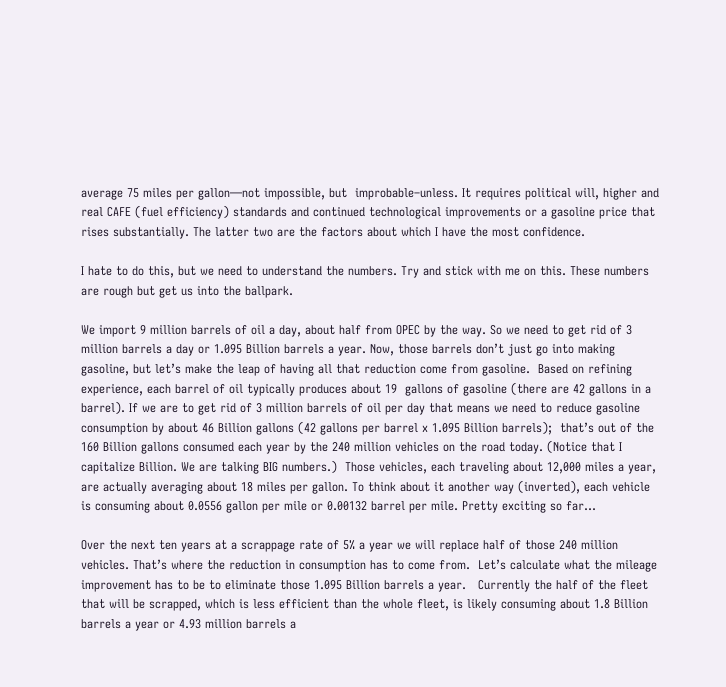average 75 miles per gallon—not impossible, but  improbable–unless. It requires political will, higher and real CAFE (fuel efficiency) standards and continued technological improvements or a gasoline price that rises substantially. The latter two are the factors about which I have the most confidence.

I hate to do this, but we need to understand the numbers. Try and stick with me on this. These numbers are rough but get us into the ballpark.

We import 9 million barrels of oil a day, about half from OPEC by the way. So we need to get rid of 3 million barrels a day or 1.095 Billion barrels a year. Now, those barrels don’t just go into making gasoline, but let’s make the leap of having all that reduction come from gasoline.  Based on refining experience, each barrel of oil typically produces about 19  gallons of gasoline (there are 42 gallons in a barrel). If we are to get rid of 3 million barrels of oil per day that means we need to reduce gasoline consumption by about 46 Billion gallons (42 gallons per barrel x 1.095 Billion barrels);  that’s out of the 160 Billion gallons consumed each year by the 240 million vehicles on the road today. (Notice that I capitalize Billion. We are talking BIG numbers.)  Those vehicles, each traveling about 12,000 miles a year, are actually averaging about 18 miles per gallon. To think about it another way (inverted), each vehicle is consuming about 0.0556 gallon per mile or 0.00132 barrel per mile. Pretty exciting so far…

Over the next ten years at a scrappage rate of 5% a year we will replace half of those 240 million vehicles. That’s where the reduction in consumption has to come from.  Let’s calculate what the mileage improvement has to be to eliminate those 1.095 Billion barrels a year.   Currently the half of the fleet that will be scrapped, which is less efficient than the whole fleet, is likely consuming about 1.8 Billion barrels a year or 4.93 million barrels a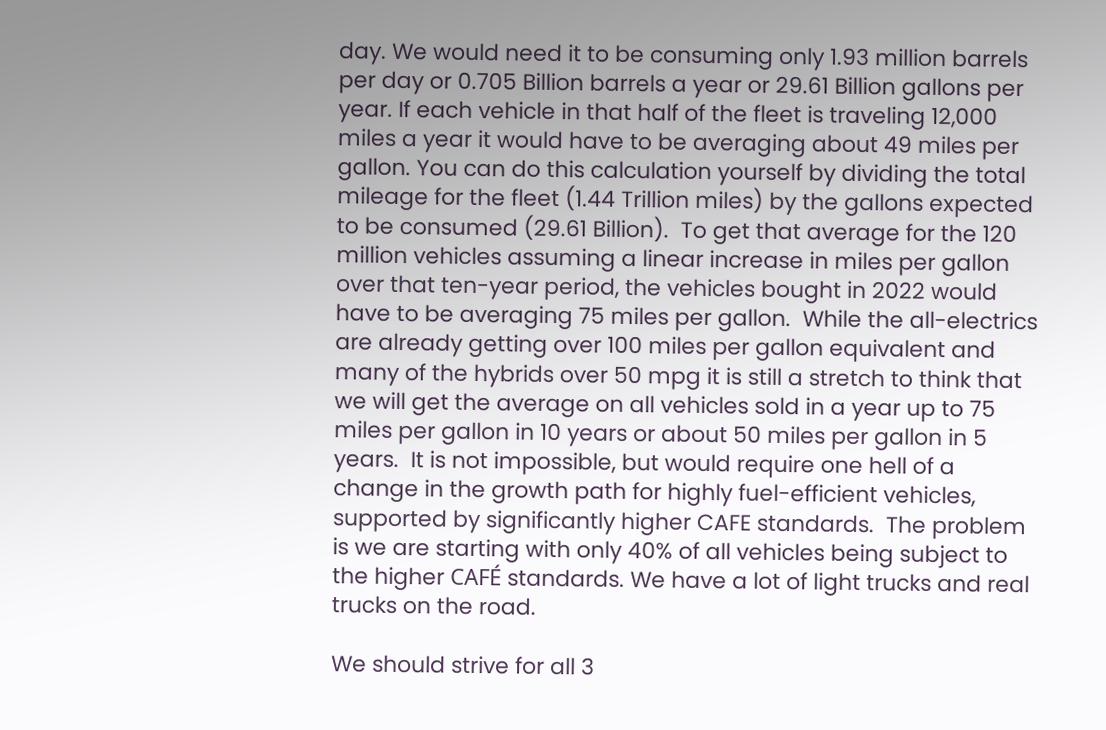day. We would need it to be consuming only 1.93 million barrels per day or 0.705 Billion barrels a year or 29.61 Billion gallons per year. If each vehicle in that half of the fleet is traveling 12,000 miles a year it would have to be averaging about 49 miles per gallon. You can do this calculation yourself by dividing the total mileage for the fleet (1.44 Trillion miles) by the gallons expected to be consumed (29.61 Billion).  To get that average for the 120 million vehicles assuming a linear increase in miles per gallon over that ten-year period, the vehicles bought in 2022 would have to be averaging 75 miles per gallon.  While the all-electrics are already getting over 100 miles per gallon equivalent and many of the hybrids over 50 mpg it is still a stretch to think that we will get the average on all vehicles sold in a year up to 75 miles per gallon in 10 years or about 50 miles per gallon in 5 years.  It is not impossible, but would require one hell of a change in the growth path for highly fuel-efficient vehicles, supported by significantly higher CAFE standards.  The problem is we are starting with only 40% of all vehicles being subject to the higher CAFÉ standards. We have a lot of light trucks and real trucks on the road.

We should strive for all 3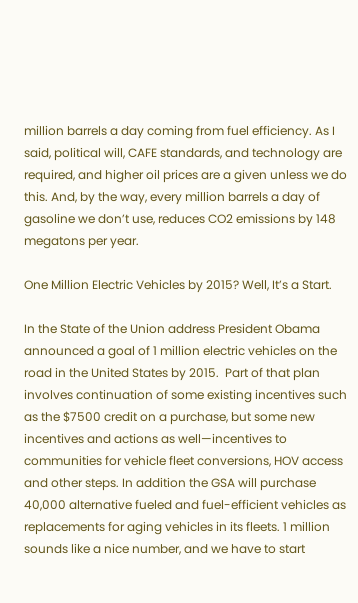million barrels a day coming from fuel efficiency. As I said, political will, CAFE standards, and technology are required, and higher oil prices are a given unless we do this. And, by the way, every million barrels a day of gasoline we don’t use, reduces CO2 emissions by 148 megatons per year.

One Million Electric Vehicles by 2015? Well, It’s a Start.

In the State of the Union address President Obama announced a goal of 1 million electric vehicles on the road in the United States by 2015.  Part of that plan involves continuation of some existing incentives such as the $7500 credit on a purchase, but some new incentives and actions as well—incentives to communities for vehicle fleet conversions, HOV access and other steps. In addition the GSA will purchase 40,000 alternative fueled and fuel-efficient vehicles as replacements for aging vehicles in its fleets. 1 million sounds like a nice number, and we have to start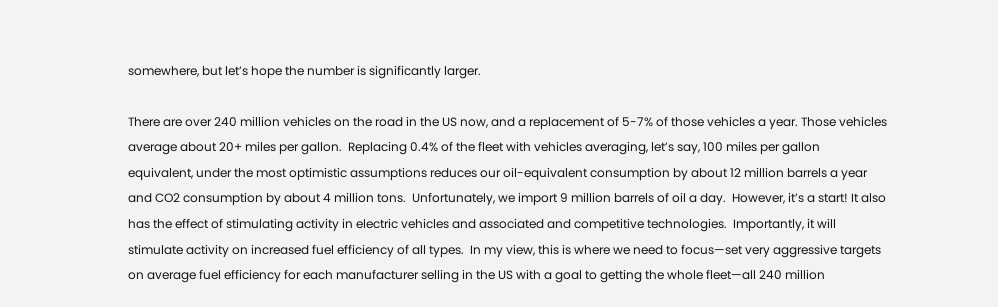somewhere, but let’s hope the number is significantly larger.

There are over 240 million vehicles on the road in the US now, and a replacement of 5-7% of those vehicles a year. Those vehicles average about 20+ miles per gallon.  Replacing 0.4% of the fleet with vehicles averaging, let’s say, 100 miles per gallon equivalent, under the most optimistic assumptions reduces our oil-equivalent consumption by about 12 million barrels a year and CO2 consumption by about 4 million tons.  Unfortunately, we import 9 million barrels of oil a day.  However, it’s a start! It also has the effect of stimulating activity in electric vehicles and associated and competitive technologies.  Importantly, it will stimulate activity on increased fuel efficiency of all types.  In my view, this is where we need to focus—set very aggressive targets on average fuel efficiency for each manufacturer selling in the US with a goal to getting the whole fleet—all 240 million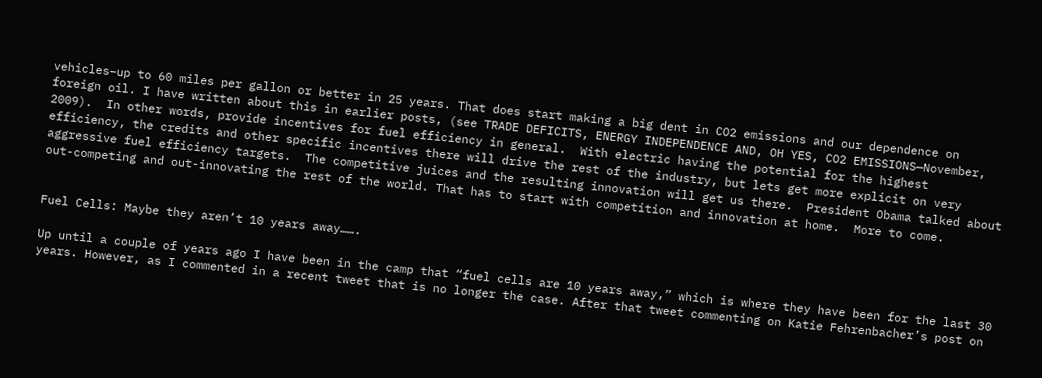vehicles–up to 60 miles per gallon or better in 25 years. That does start making a big dent in CO2 emissions and our dependence on foreign oil. I have written about this in earlier posts, (see TRADE DEFICITS, ENERGY INDEPENDENCE AND, OH YES, CO2 EMISSIONS—November, 2009).  In other words, provide incentives for fuel efficiency in general.  With electric having the potential for the highest efficiency, the credits and other specific incentives there will drive the rest of the industry, but lets get more explicit on very aggressive fuel efficiency targets.  The competitive juices and the resulting innovation will get us there.  President Obama talked about out-competing and out-innovating the rest of the world. That has to start with competition and innovation at home.  More to come.


Fuel Cells: Maybe they aren’t 10 years away…….

Up until a couple of years ago I have been in the camp that “fuel cells are 10 years away,” which is where they have been for the last 30 years. However, as I commented in a recent tweet that is no longer the case. After that tweet commenting on Katie Fehrenbacher’s post on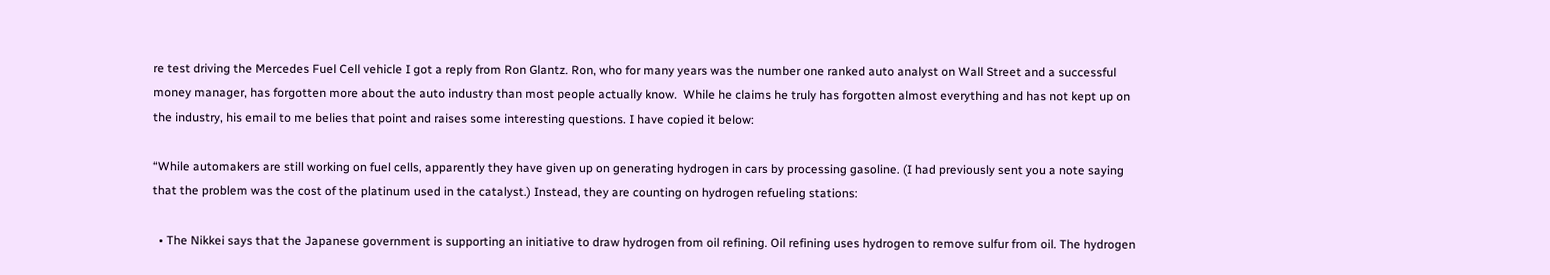re test driving the Mercedes Fuel Cell vehicle I got a reply from Ron Glantz. Ron, who for many years was the number one ranked auto analyst on Wall Street and a successful money manager, has forgotten more about the auto industry than most people actually know.  While he claims he truly has forgotten almost everything and has not kept up on the industry, his email to me belies that point and raises some interesting questions. I have copied it below:

“While automakers are still working on fuel cells, apparently they have given up on generating hydrogen in cars by processing gasoline. (I had previously sent you a note saying that the problem was the cost of the platinum used in the catalyst.) Instead, they are counting on hydrogen refueling stations:

  • The Nikkei says that the Japanese government is supporting an initiative to draw hydrogen from oil refining. Oil refining uses hydrogen to remove sulfur from oil. The hydrogen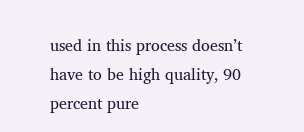used in this process doesn’t have to be high quality, 90 percent pure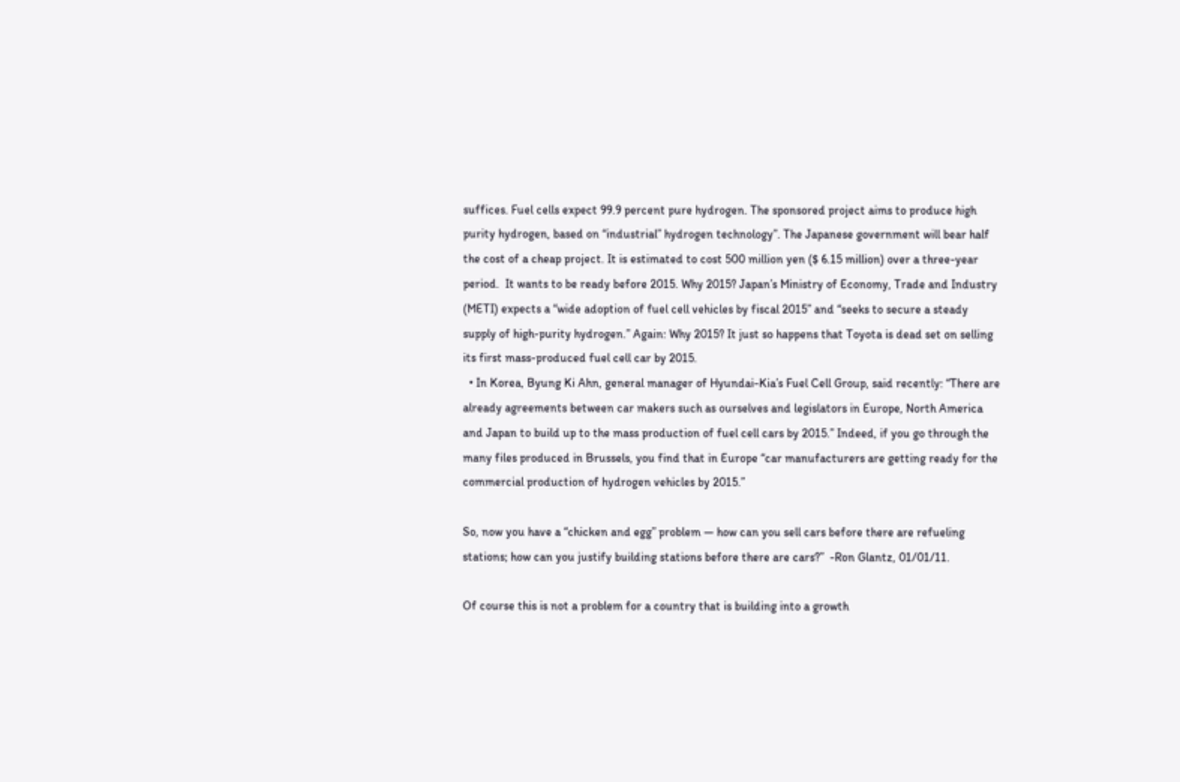suffices. Fuel cells expect 99.9 percent pure hydrogen. The sponsored project aims to produce high purity hydrogen, based on “industrial” hydrogen technology”. The Japanese government will bear half the cost of a cheap project. It is estimated to cost 500 million yen ($ 6.15 million) over a three-year period.  It wants to be ready before 2015. Why 2015? Japan’s Ministry of Economy, Trade and Industry (METI) expects a “wide adoption of fuel cell vehicles by fiscal 2015” and “seeks to secure a steady supply of high-purity hydrogen.” Again: Why 2015? It just so happens that Toyota is dead set on selling its first mass-produced fuel cell car by 2015.
  • In Korea, Byung Ki Ahn, general manager of Hyundai-Kia’s Fuel Cell Group, said recently: “There are already agreements between car makers such as ourselves and legislators in Europe, North America and Japan to build up to the mass production of fuel cell cars by 2015.” Indeed, if you go through the many files produced in Brussels, you find that in Europe “car manufacturers are getting ready for the commercial production of hydrogen vehicles by 2015.”

So, now you have a “chicken and egg” problem — how can you sell cars before there are refueling stations; how can you justify building stations before there are cars?”  -Ron Glantz, 01/01/11.

Of course this is not a problem for a country that is building into a growth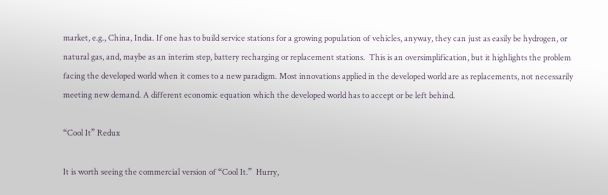market, e.g., China, India. If one has to build service stations for a growing population of vehicles, anyway, they can just as easily be hydrogen, or natural gas, and, maybe as an interim step, battery recharging or replacement stations.  This is an oversimplification, but it highlights the problem facing the developed world when it comes to a new paradigm. Most innovations applied in the developed world are as replacements, not necessarily meeting new demand. A different economic equation which the developed world has to accept or be left behind.

“Cool It” Redux

It is worth seeing the commercial version of “Cool It.”  Hurry,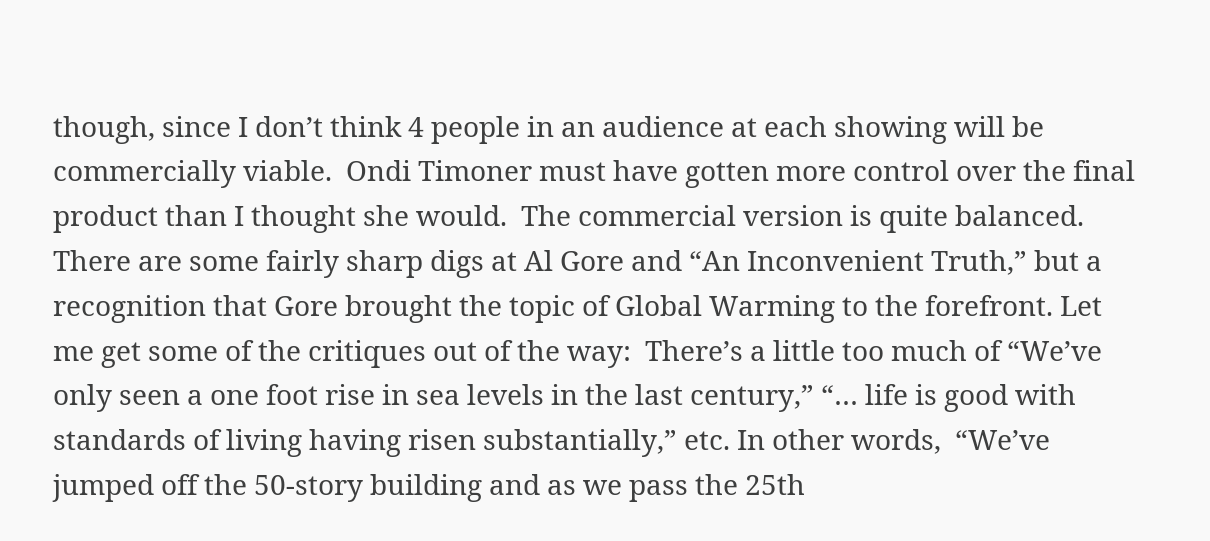though, since I don’t think 4 people in an audience at each showing will be commercially viable.  Ondi Timoner must have gotten more control over the final product than I thought she would.  The commercial version is quite balanced.  There are some fairly sharp digs at Al Gore and “An Inconvenient Truth,” but a recognition that Gore brought the topic of Global Warming to the forefront. Let me get some of the critiques out of the way:  There’s a little too much of “We’ve only seen a one foot rise in sea levels in the last century,” “… life is good with standards of living having risen substantially,” etc. In other words,  “We’ve jumped off the 50-story building and as we pass the 25th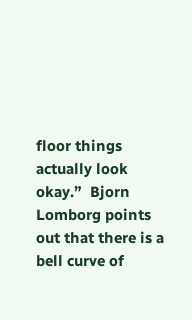floor things actually look okay.”  Bjorn Lomborg points out that there is a bell curve of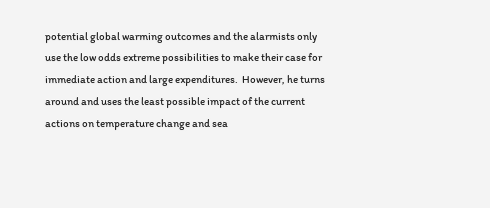potential global warming outcomes and the alarmists only use the low odds extreme possibilities to make their case for immediate action and large expenditures.  However, he turns around and uses the least possible impact of the current actions on temperature change and sea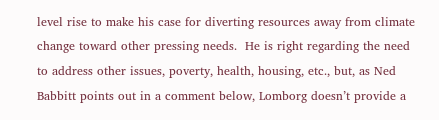level rise to make his case for diverting resources away from climate change toward other pressing needs.  He is right regarding the need to address other issues, poverty, health, housing, etc., but, as Ned Babbitt points out in a comment below, Lomborg doesn’t provide a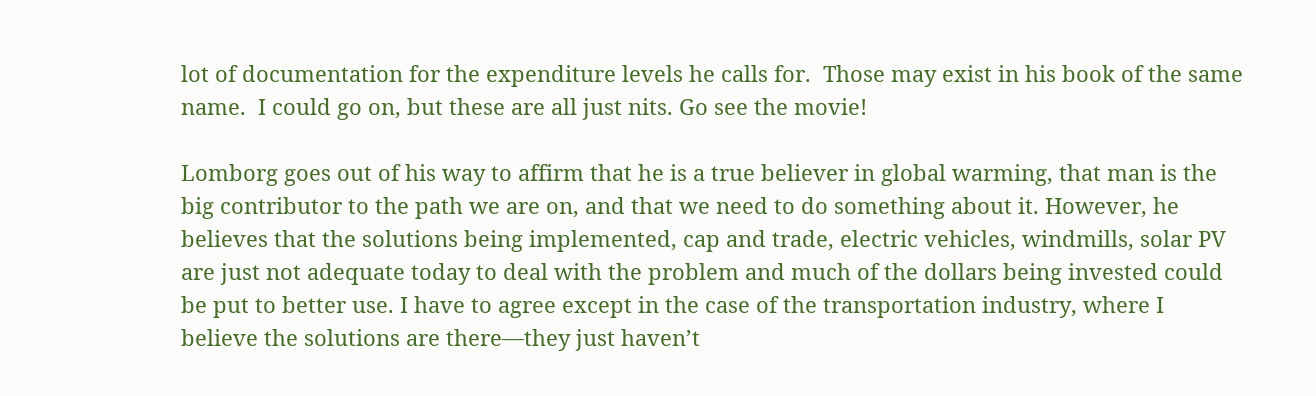lot of documentation for the expenditure levels he calls for.  Those may exist in his book of the same name.  I could go on, but these are all just nits. Go see the movie!

Lomborg goes out of his way to affirm that he is a true believer in global warming, that man is the big contributor to the path we are on, and that we need to do something about it. However, he believes that the solutions being implemented, cap and trade, electric vehicles, windmills, solar PV are just not adequate today to deal with the problem and much of the dollars being invested could be put to better use. I have to agree except in the case of the transportation industry, where I believe the solutions are there—they just haven’t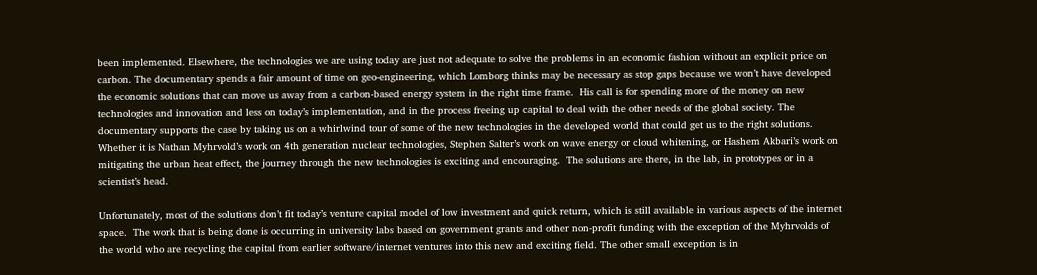been implemented. Elsewhere, the technologies we are using today are just not adequate to solve the problems in an economic fashion without an explicit price on carbon. The documentary spends a fair amount of time on geo-engineering, which Lomborg thinks may be necessary as stop gaps because we won’t have developed the economic solutions that can move us away from a carbon-based energy system in the right time frame.  His call is for spending more of the money on new technologies and innovation and less on today’s implementation, and in the process freeing up capital to deal with the other needs of the global society. The documentary supports the case by taking us on a whirlwind tour of some of the new technologies in the developed world that could get us to the right solutions. Whether it is Nathan Myhrvold’s work on 4th generation nuclear technologies, Stephen Salter’s work on wave energy or cloud whitening, or Hashem Akbari’s work on mitigating the urban heat effect, the journey through the new technologies is exciting and encouraging.  The solutions are there, in the lab, in prototypes or in a scientist’s head.

Unfortunately, most of the solutions don’t fit today’s venture capital model of low investment and quick return, which is still available in various aspects of the internet space.  The work that is being done is occurring in university labs based on government grants and other non-profit funding with the exception of the Myhrvolds of the world who are recycling the capital from earlier software/internet ventures into this new and exciting field. The other small exception is in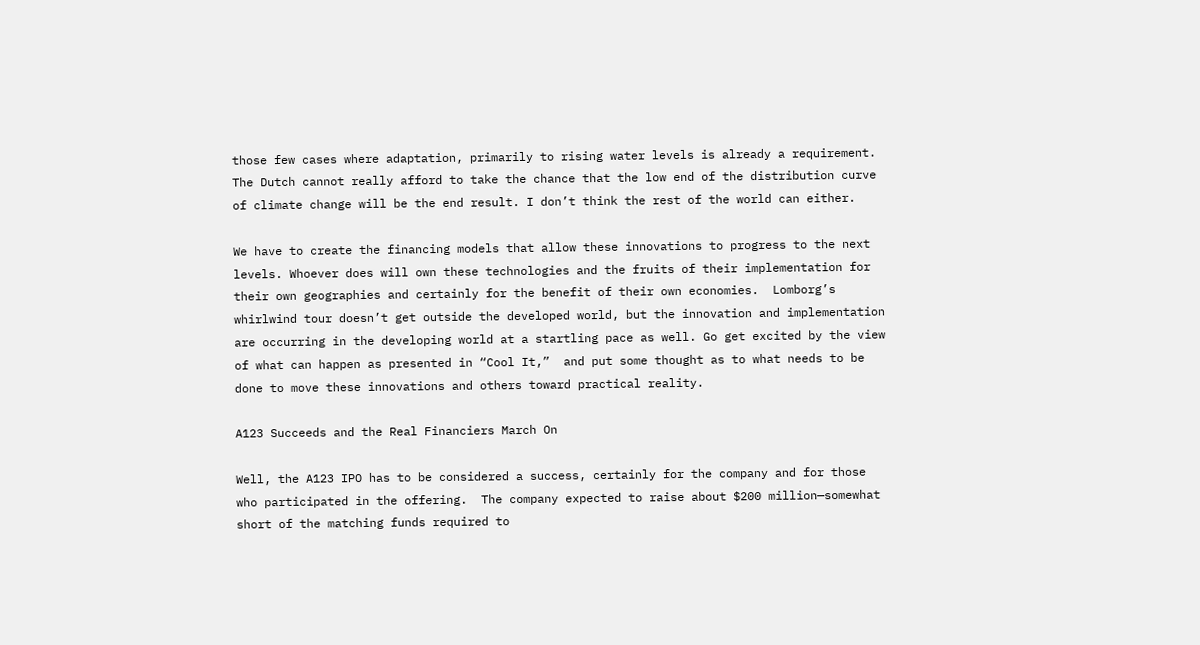those few cases where adaptation, primarily to rising water levels is already a requirement. The Dutch cannot really afford to take the chance that the low end of the distribution curve of climate change will be the end result. I don’t think the rest of the world can either.

We have to create the financing models that allow these innovations to progress to the next levels. Whoever does will own these technologies and the fruits of their implementation for their own geographies and certainly for the benefit of their own economies.  Lomborg’s whirlwind tour doesn’t get outside the developed world, but the innovation and implementation are occurring in the developing world at a startling pace as well. Go get excited by the view of what can happen as presented in “Cool It,”  and put some thought as to what needs to be done to move these innovations and others toward practical reality.

A123 Succeeds and the Real Financiers March On

Well, the A123 IPO has to be considered a success, certainly for the company and for those who participated in the offering.  The company expected to raise about $200 million—somewhat short of the matching funds required to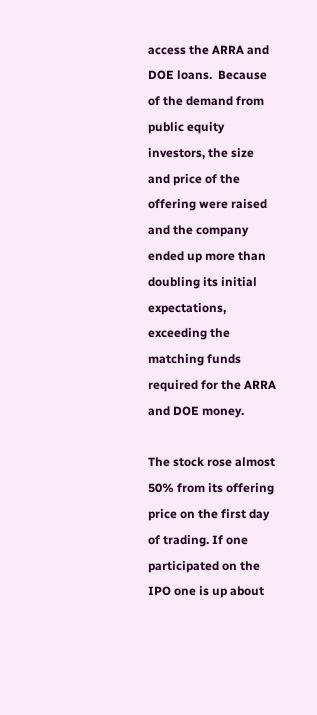access the ARRA and DOE loans.  Because of the demand from public equity investors, the size and price of the offering were raised and the company ended up more than doubling its initial expectations, exceeding the matching funds required for the ARRA and DOE money.

The stock rose almost 50% from its offering price on the first day of trading. If one participated on the IPO one is up about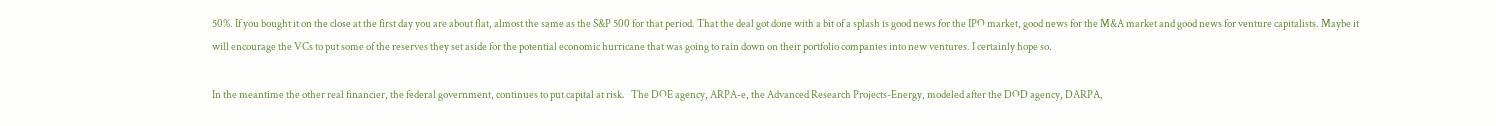50%. If you bought it on the close at the first day you are about flat, almost the same as the S&P 500 for that period. That the deal got done with a bit of a splash is good news for the IPO market, good news for the M&A market and good news for venture capitalists. Maybe it will encourage the VCs to put some of the reserves they set aside for the potential economic hurricane that was going to rain down on their portfolio companies into new ventures. I certainly hope so.

In the meantime the other real financier, the federal government, continues to put capital at risk.   The DOE agency, ARPA-e, the Advanced Research Projects-Energy, modeled after the DOD agency, DARPA,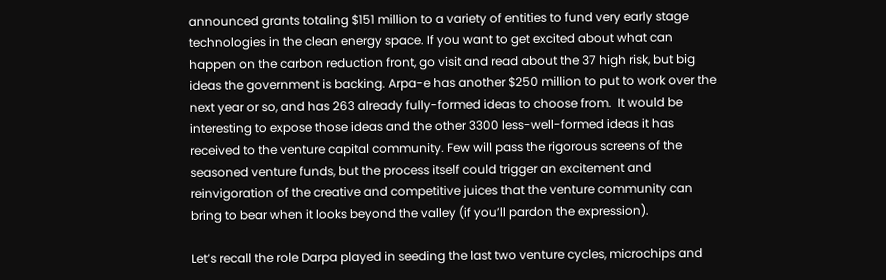announced grants totaling $151 million to a variety of entities to fund very early stage technologies in the clean energy space. If you want to get excited about what can happen on the carbon reduction front, go visit and read about the 37 high risk, but big ideas the government is backing. Arpa-e has another $250 million to put to work over the next year or so, and has 263 already fully-formed ideas to choose from.  It would be interesting to expose those ideas and the other 3300 less-well-formed ideas it has received to the venture capital community. Few will pass the rigorous screens of the seasoned venture funds, but the process itself could trigger an excitement and reinvigoration of the creative and competitive juices that the venture community can bring to bear when it looks beyond the valley (if you’ll pardon the expression).

Let’s recall the role Darpa played in seeding the last two venture cycles, microchips and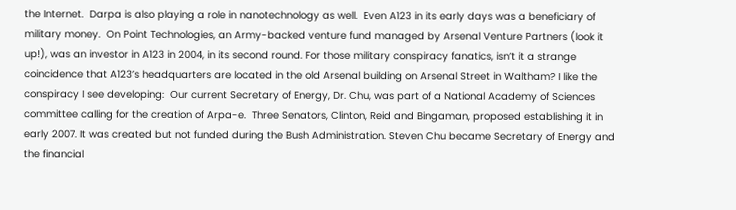the Internet.  Darpa is also playing a role in nanotechnology as well.  Even A123 in its early days was a beneficiary of military money.  On Point Technologies, an Army-backed venture fund managed by Arsenal Venture Partners (look it up!), was an investor in A123 in 2004, in its second round. For those military conspiracy fanatics, isn’t it a strange coincidence that A123’s headquarters are located in the old Arsenal building on Arsenal Street in Waltham? I like the conspiracy I see developing:  Our current Secretary of Energy, Dr. Chu, was part of a National Academy of Sciences committee calling for the creation of Arpa-e.  Three Senators, Clinton, Reid and Bingaman, proposed establishing it in early 2007. It was created but not funded during the Bush Administration. Steven Chu became Secretary of Energy and the financial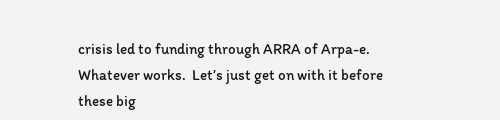crisis led to funding through ARRA of Arpa-e. Whatever works.  Let’s just get on with it before these big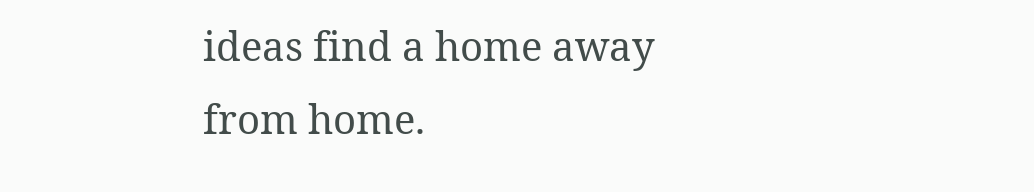ideas find a home away from home.